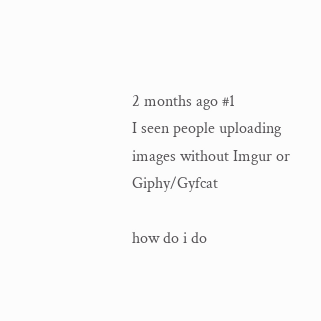2 months ago #1
I seen people uploading images without Imgur or Giphy/Gyfcat

how do i do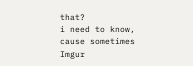that?
i need to know, cause sometimes Imgur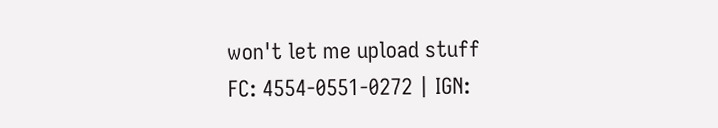won't let me upload stuff
FC: 4554-0551-0272 | IGN: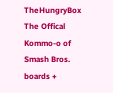TheHungryBox
The Offical Kommo-o of Smash Bros. boards +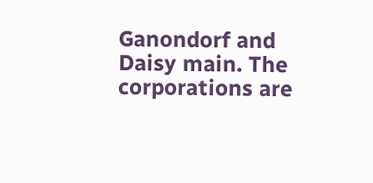Ganondorf and Daisy main. The corporations are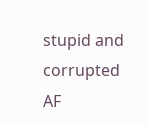stupid and corrupted AF